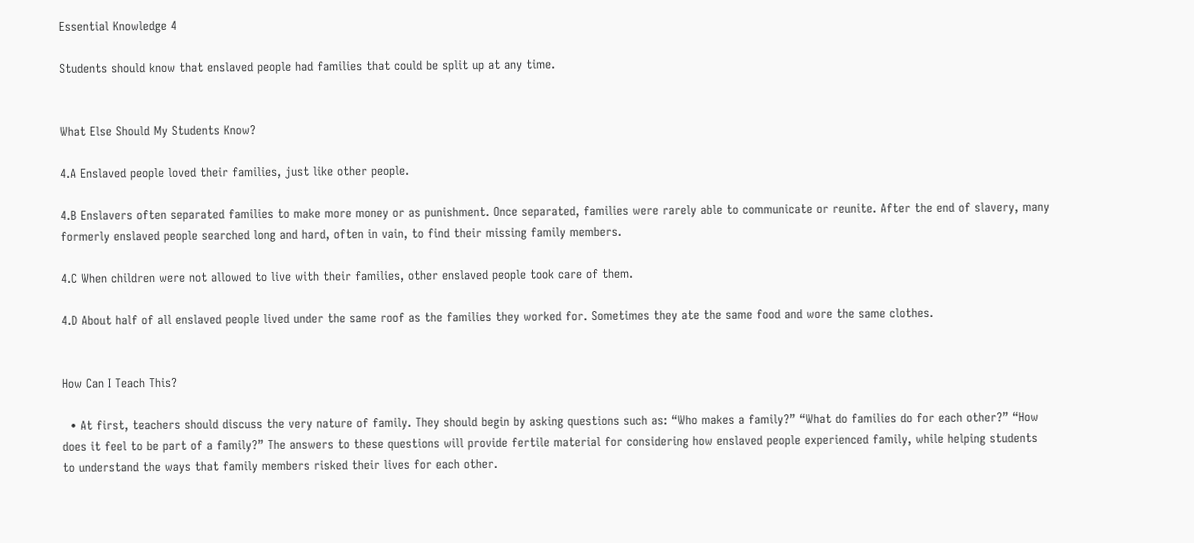Essential Knowledge 4

Students should know that enslaved people had families that could be split up at any time.


What Else Should My Students Know?

4.A Enslaved people loved their families, just like other people.

4.B Enslavers often separated families to make more money or as punishment. Once separated, families were rarely able to communicate or reunite. After the end of slavery, many formerly enslaved people searched long and hard, often in vain, to find their missing family members.

4.C When children were not allowed to live with their families, other enslaved people took care of them.

4.D About half of all enslaved people lived under the same roof as the families they worked for. Sometimes they ate the same food and wore the same clothes.


How Can I Teach This?

  • At first, teachers should discuss the very nature of family. They should begin by asking questions such as: “Who makes a family?” “What do families do for each other?” “How does it feel to be part of a family?” The answers to these questions will provide fertile material for considering how enslaved people experienced family, while helping students to understand the ways that family members risked their lives for each other.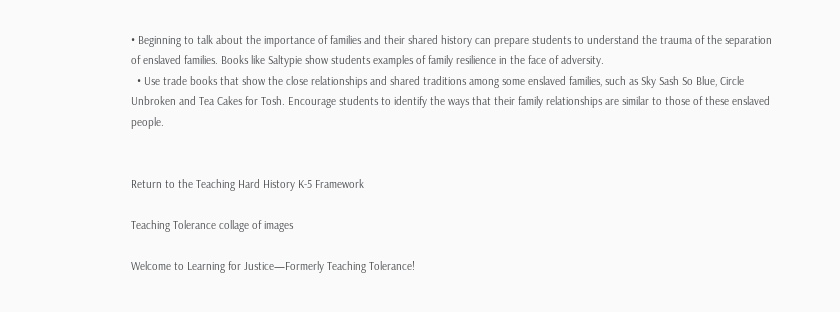• Beginning to talk about the importance of families and their shared history can prepare students to understand the trauma of the separation of enslaved families. Books like Saltypie show students examples of family resilience in the face of adversity.
  • Use trade books that show the close relationships and shared traditions among some enslaved families, such as Sky Sash So Blue, Circle Unbroken and Tea Cakes for Tosh. Encourage students to identify the ways that their family relationships are similar to those of these enslaved people.


Return to the Teaching Hard History K-5 Framework

Teaching Tolerance collage of images

Welcome to Learning for Justice—Formerly Teaching Tolerance!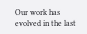Our work has evolved in the last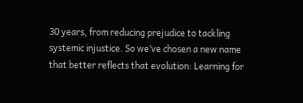30 years, from reducing prejudice to tackling systemic injustice. So we’ve chosen a new name that better reflects that evolution: Learning for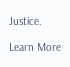Justice.

Learn More